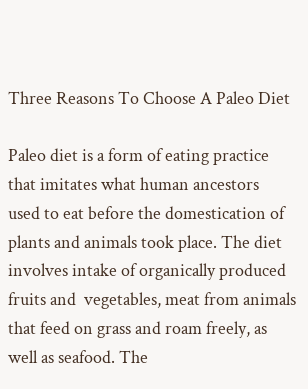Three Reasons To Choose A Paleo Diet

Paleo diet is a form of eating practice that imitates what human ancestors  used to eat before the domestication of plants and animals took place. The diet involves intake of organically produced fruits and  vegetables, meat from animals that feed on grass and roam freely, as well as seafood. The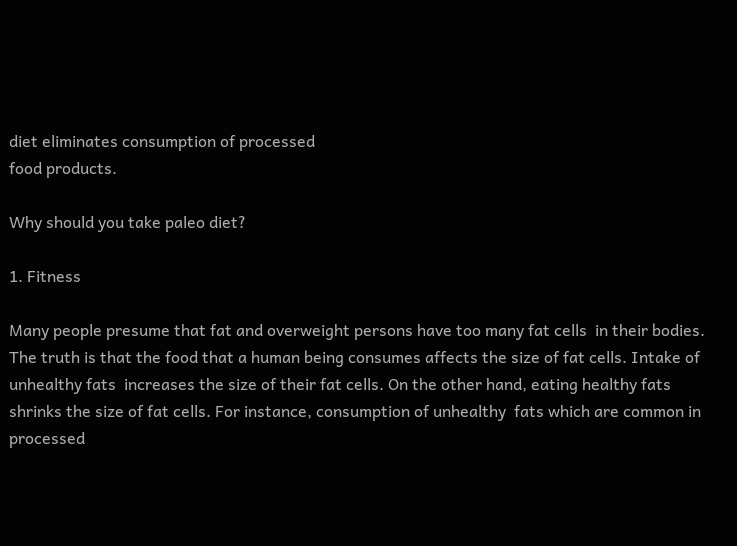diet eliminates consumption of processed
food products.

Why should you take paleo diet?

1. Fitness

Many people presume that fat and overweight persons have too many fat cells  in their bodies. The truth is that the food that a human being consumes affects the size of fat cells. Intake of unhealthy fats  increases the size of their fat cells. On the other hand, eating healthy fats shrinks the size of fat cells. For instance, consumption of unhealthy  fats which are common in processed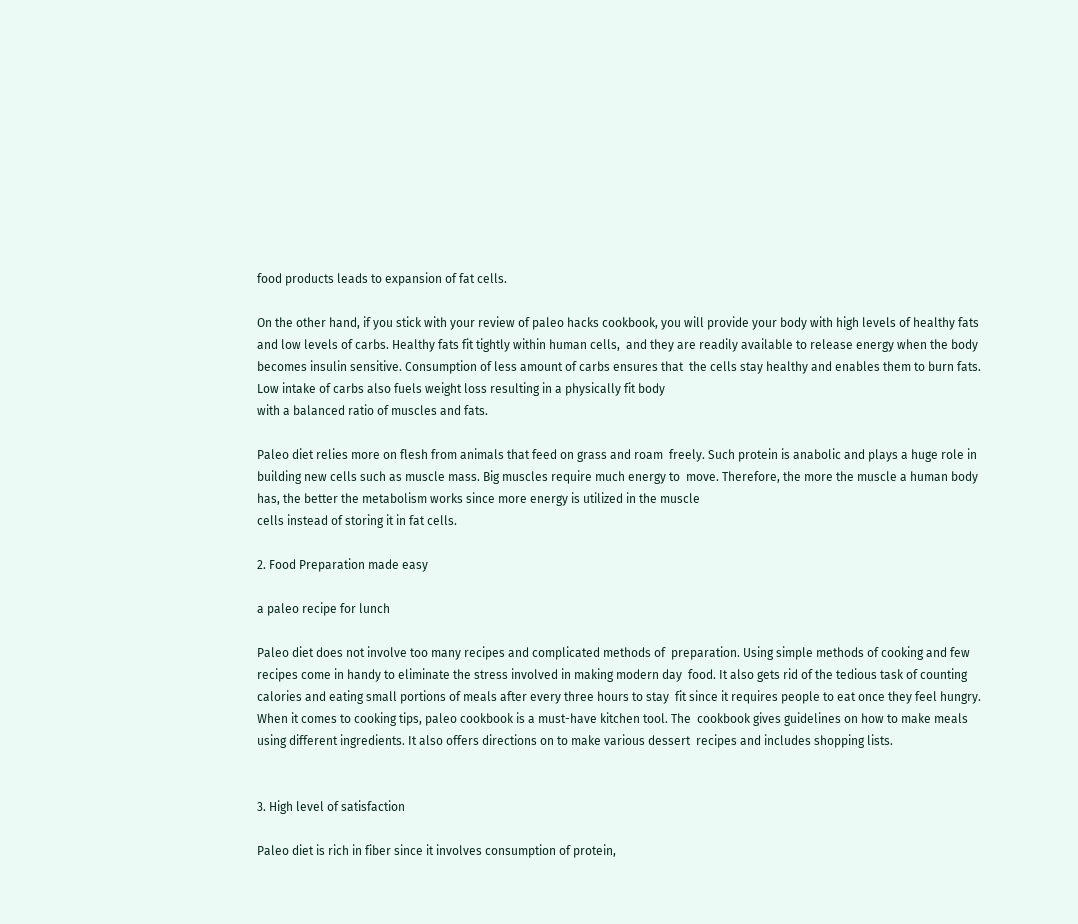food products leads to expansion of fat cells.

On the other hand, if you stick with your review of paleo hacks cookbook, you will provide your body with high levels of healthy fats and low levels of carbs. Healthy fats fit tightly within human cells,  and they are readily available to release energy when the body becomes insulin sensitive. Consumption of less amount of carbs ensures that  the cells stay healthy and enables them to burn fats. Low intake of carbs also fuels weight loss resulting in a physically fit body
with a balanced ratio of muscles and fats.

Paleo diet relies more on flesh from animals that feed on grass and roam  freely. Such protein is anabolic and plays a huge role in building new cells such as muscle mass. Big muscles require much energy to  move. Therefore, the more the muscle a human body has, the better the metabolism works since more energy is utilized in the muscle
cells instead of storing it in fat cells.

2. Food Preparation made easy

a paleo recipe for lunch

Paleo diet does not involve too many recipes and complicated methods of  preparation. Using simple methods of cooking and few recipes come in handy to eliminate the stress involved in making modern day  food. It also gets rid of the tedious task of counting calories and eating small portions of meals after every three hours to stay  fit since it requires people to eat once they feel hungry. When it comes to cooking tips, paleo cookbook is a must-have kitchen tool. The  cookbook gives guidelines on how to make meals using different ingredients. It also offers directions on to make various dessert  recipes and includes shopping lists.


3. High level of satisfaction

Paleo diet is rich in fiber since it involves consumption of protein,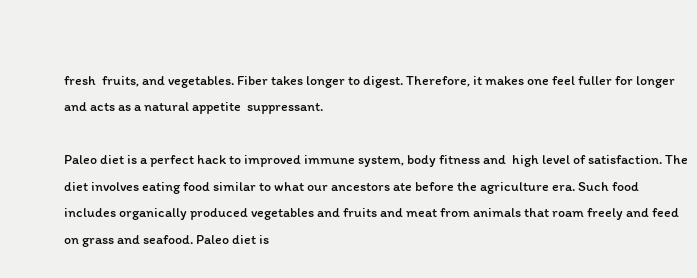fresh  fruits, and vegetables. Fiber takes longer to digest. Therefore, it makes one feel fuller for longer and acts as a natural appetite  suppressant.

Paleo diet is a perfect hack to improved immune system, body fitness and  high level of satisfaction. The diet involves eating food similar to what our ancestors ate before the agriculture era. Such food  includes organically produced vegetables and fruits and meat from animals that roam freely and feed on grass and seafood. Paleo diet is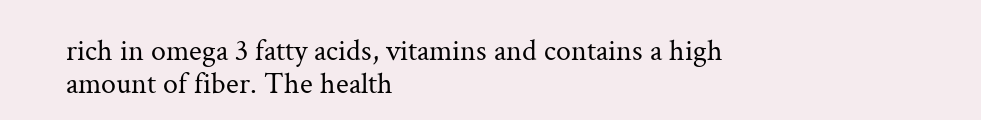rich in omega 3 fatty acids, vitamins and contains a high amount of fiber. The health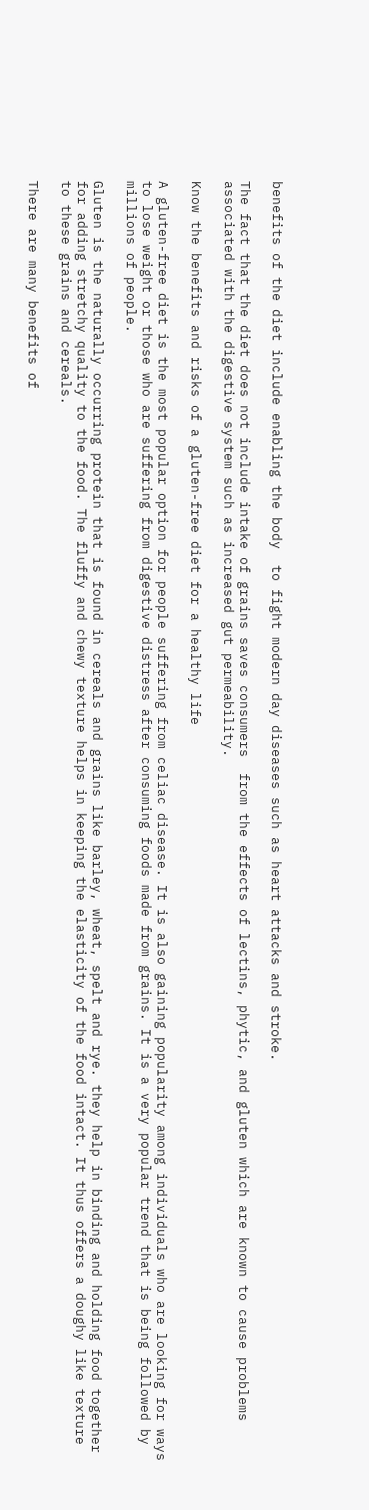benefits of the diet include enabling the body  to fight modern day diseases such as heart attacks and stroke.

The fact that the diet does not include intake of grains saves consumers  from the effects of lectins, phytic, and gluten which are known to cause problems associated with the digestive system such as increased gut permeability.

Know the benefits and risks of a gluten-free diet for a healthy life

A gluten-free diet is the most popular option for people suffering from celiac disease. It is also gaining popularity among individuals who are looking for ways to lose weight or those who are suffering from digestive distress after consuming foods made from grains. It is a very popular trend that is being followed by millions of people.

Gluten is the naturally occurring protein that is found in cereals and grains like barley, wheat, spelt and rye. they help in binding and holding food together for adding stretchy quality to the food. The fluffy and chewy texture helps in keeping the elasticity of the food intact. It thus offers a doughy like texture to these grains and cereals.

There are many benefits of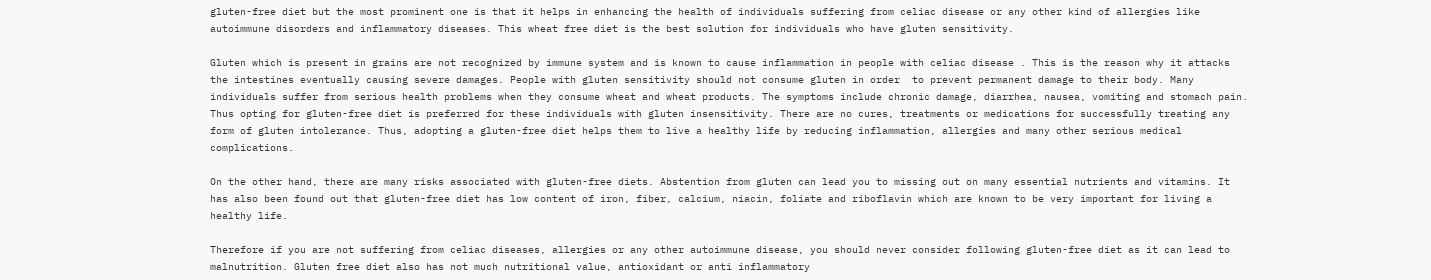gluten-free diet but the most prominent one is that it helps in enhancing the health of individuals suffering from celiac disease or any other kind of allergies like autoimmune disorders and inflammatory diseases. This wheat free diet is the best solution for individuals who have gluten sensitivity.

Gluten which is present in grains are not recognized by immune system and is known to cause inflammation in people with celiac disease . This is the reason why it attacks the intestines eventually causing severe damages. People with gluten sensitivity should not consume gluten in order  to prevent permanent damage to their body. Many individuals suffer from serious health problems when they consume wheat and wheat products. The symptoms include chronic damage, diarrhea, nausea, vomiting and stomach pain. Thus opting for gluten-free diet is preferred for these individuals with gluten insensitivity. There are no cures, treatments or medications for successfully treating any form of gluten intolerance. Thus, adopting a gluten-free diet helps them to live a healthy life by reducing inflammation, allergies and many other serious medical complications.

On the other hand, there are many risks associated with gluten-free diets. Abstention from gluten can lead you to missing out on many essential nutrients and vitamins. It has also been found out that gluten-free diet has low content of iron, fiber, calcium, niacin, foliate and riboflavin which are known to be very important for living a healthy life.

Therefore if you are not suffering from celiac diseases, allergies or any other autoimmune disease, you should never consider following gluten-free diet as it can lead to malnutrition. Gluten free diet also has not much nutritional value, antioxidant or anti inflammatory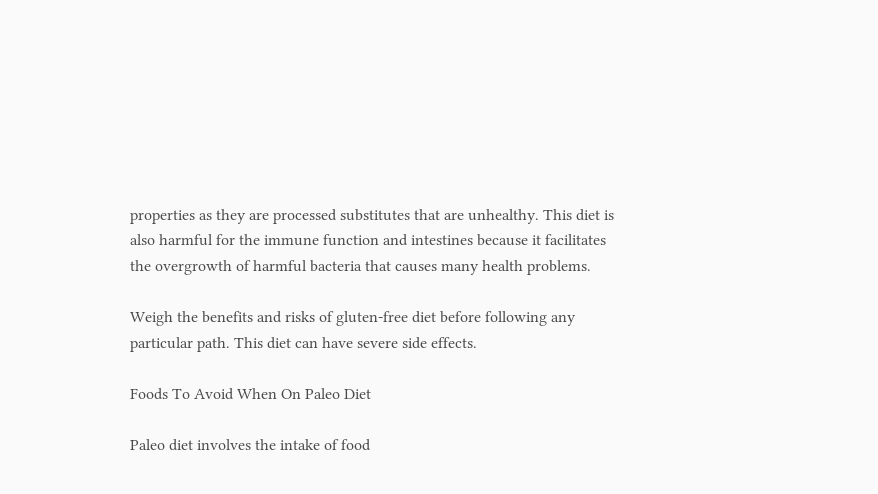properties as they are processed substitutes that are unhealthy. This diet is also harmful for the immune function and intestines because it facilitates the overgrowth of harmful bacteria that causes many health problems.

Weigh the benefits and risks of gluten-free diet before following any particular path. This diet can have severe side effects.

Foods To Avoid When On Paleo Diet

Paleo diet involves the intake of food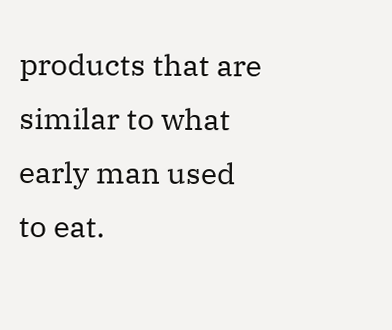products that are similar to what early man used to eat.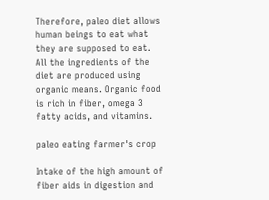Therefore, paleo diet allows human beings to eat what they are supposed to eat. All the ingredients of the diet are produced using organic means. Organic food is rich in fiber, omega 3 fatty acids, and vitamins.

paleo eating farmer's crop

Intake of the high amount of fiber aids in digestion and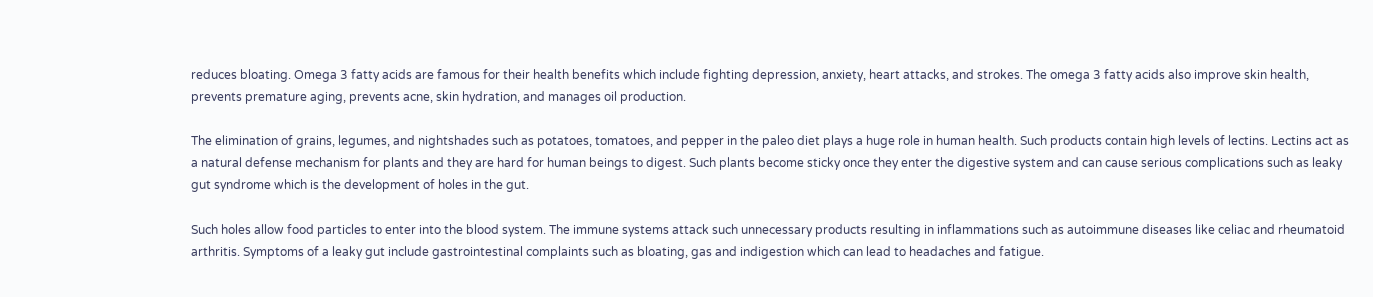reduces bloating. Omega 3 fatty acids are famous for their health benefits which include fighting depression, anxiety, heart attacks, and strokes. The omega 3 fatty acids also improve skin health, prevents premature aging, prevents acne, skin hydration, and manages oil production.

The elimination of grains, legumes, and nightshades such as potatoes, tomatoes, and pepper in the paleo diet plays a huge role in human health. Such products contain high levels of lectins. Lectins act as a natural defense mechanism for plants and they are hard for human beings to digest. Such plants become sticky once they enter the digestive system and can cause serious complications such as leaky gut syndrome which is the development of holes in the gut.

Such holes allow food particles to enter into the blood system. The immune systems attack such unnecessary products resulting in inflammations such as autoimmune diseases like celiac and rheumatoid arthritis. Symptoms of a leaky gut include gastrointestinal complaints such as bloating, gas and indigestion which can lead to headaches and fatigue.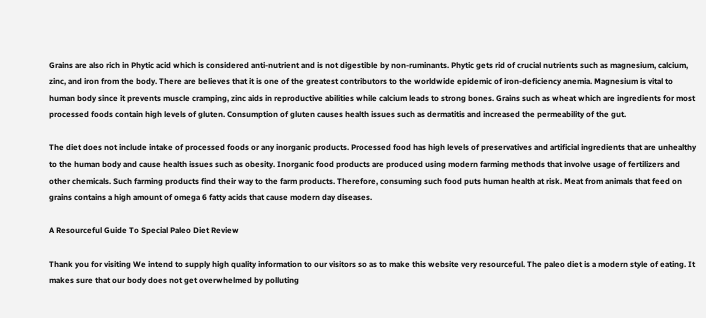Grains are also rich in Phytic acid which is considered anti-nutrient and is not digestible by non-ruminants. Phytic gets rid of crucial nutrients such as magnesium, calcium, zinc, and iron from the body. There are believes that it is one of the greatest contributors to the worldwide epidemic of iron-deficiency anemia. Magnesium is vital to human body since it prevents muscle cramping, zinc aids in reproductive abilities while calcium leads to strong bones. Grains such as wheat which are ingredients for most processed foods contain high levels of gluten. Consumption of gluten causes health issues such as dermatitis and increased the permeability of the gut.

The diet does not include intake of processed foods or any inorganic products. Processed food has high levels of preservatives and artificial ingredients that are unhealthy to the human body and cause health issues such as obesity. Inorganic food products are produced using modern farming methods that involve usage of fertilizers and other chemicals. Such farming products find their way to the farm products. Therefore, consuming such food puts human health at risk. Meat from animals that feed on grains contains a high amount of omega 6 fatty acids that cause modern day diseases.

A Resourceful Guide To Special Paleo Diet Review

Thank you for visiting We intend to supply high quality information to our visitors so as to make this website very resourceful. The paleo diet is a modern style of eating. It makes sure that our body does not get overwhelmed by polluting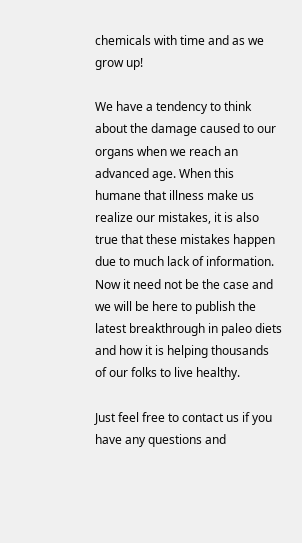chemicals with time and as we grow up!

We have a tendency to think about the damage caused to our organs when we reach an advanced age. When this humane that illness make us realize our mistakes, it is also true that these mistakes happen due to much lack of information. Now it need not be the case and we will be here to publish the latest breakthrough in paleo diets and how it is helping thousands of our folks to live healthy.

Just feel free to contact us if you have any questions and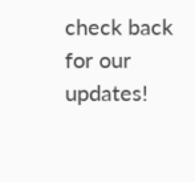check back for our updates!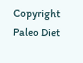Copyright Paleo Diet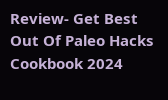Review- Get Best Out Of Paleo Hacks Cookbook 2024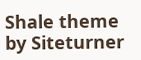Shale theme by Siteturner